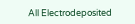All Electrodeposited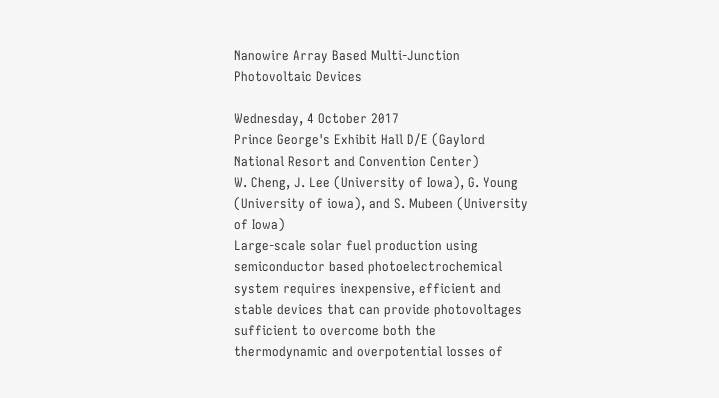Nanowire Array Based Multi-Junction Photovoltaic Devices

Wednesday, 4 October 2017
Prince George's Exhibit Hall D/E (Gaylord National Resort and Convention Center)
W. Cheng, J. Lee (University of Iowa), G. Young (University of iowa), and S. Mubeen (University of Iowa)
Large-scale solar fuel production using semiconductor based photoelectrochemical system requires inexpensive, efficient and stable devices that can provide photovoltages sufficient to overcome both the thermodynamic and overpotential losses of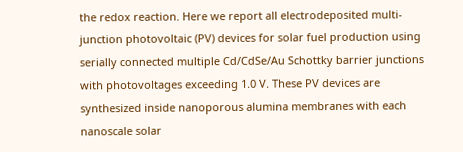the redox reaction. Here we report all electrodeposited multi-junction photovoltaic (PV) devices for solar fuel production using serially connected multiple Cd/CdSe/Au Schottky barrier junctions with photovoltages exceeding 1.0 V. These PV devices are synthesized inside nanoporous alumina membranes with each nanoscale solar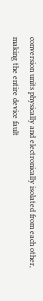conversion units physically and electronically isolated from each other, making the entire device fault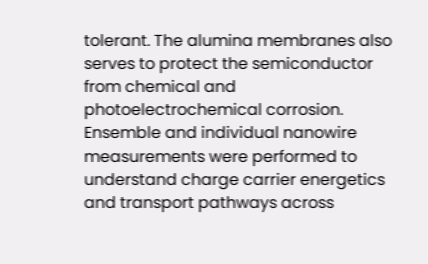tolerant. The alumina membranes also serves to protect the semiconductor from chemical and photoelectrochemical corrosion. Ensemble and individual nanowire measurements were performed to understand charge carrier energetics and transport pathways across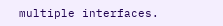multiple interfaces.